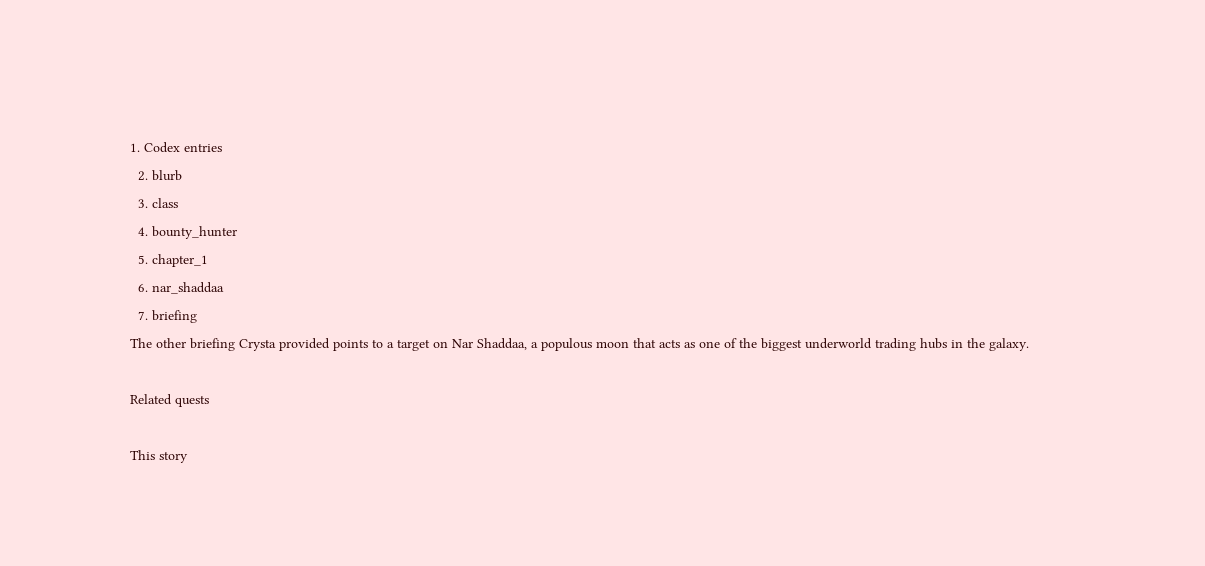1. Codex entries
  2. blurb
  3. class
  4. bounty_hunter
  5. chapter_1
  6. nar_shaddaa
  7. briefing
The other briefing Crysta provided points to a target on Nar Shaddaa, a populous moon that acts as one of the biggest underworld trading hubs in the galaxy.

Related quests

This story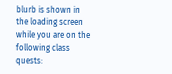blurb is shown in the loading screen while you are on the following class quests: